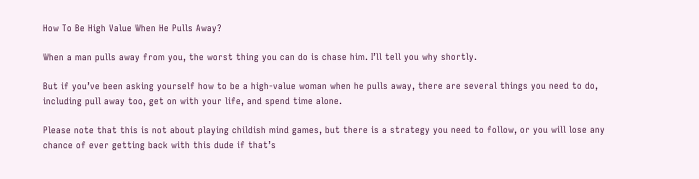How To Be High Value When He Pulls Away?

When a man pulls away from you, the worst thing you can do is chase him. I’ll tell you why shortly.

But if you’ve been asking yourself how to be a high-value woman when he pulls away, there are several things you need to do, including pull away too, get on with your life, and spend time alone.

Please note that this is not about playing childish mind games, but there is a strategy you need to follow, or you will lose any chance of ever getting back with this dude if that’s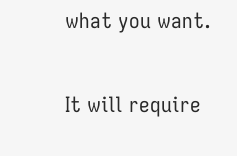what you want.

It will require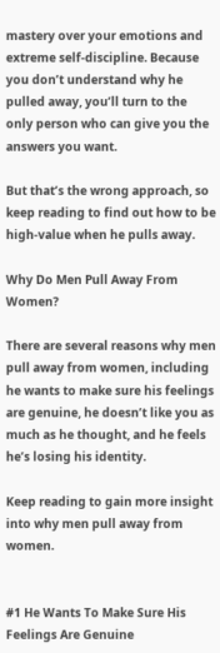mastery over your emotions and extreme self-discipline. Because you don’t understand why he pulled away, you’ll turn to the only person who can give you the answers you want.

But that’s the wrong approach, so keep reading to find out how to be high-value when he pulls away.

Why Do Men Pull Away From Women?

There are several reasons why men pull away from women, including he wants to make sure his feelings are genuine, he doesn’t like you as much as he thought, and he feels he’s losing his identity.

Keep reading to gain more insight into why men pull away from women.


#1 He Wants To Make Sure His Feelings Are Genuine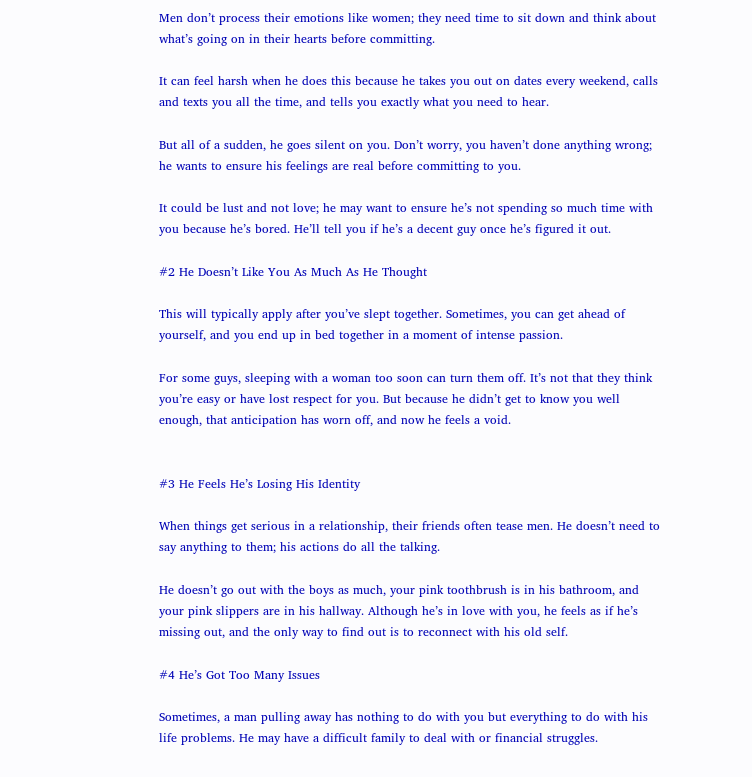Men don’t process their emotions like women; they need time to sit down and think about what’s going on in their hearts before committing.

It can feel harsh when he does this because he takes you out on dates every weekend, calls and texts you all the time, and tells you exactly what you need to hear.

But all of a sudden, he goes silent on you. Don’t worry, you haven’t done anything wrong; he wants to ensure his feelings are real before committing to you.

It could be lust and not love; he may want to ensure he’s not spending so much time with you because he’s bored. He’ll tell you if he’s a decent guy once he’s figured it out.

#2 He Doesn’t Like You As Much As He Thought

This will typically apply after you’ve slept together. Sometimes, you can get ahead of yourself, and you end up in bed together in a moment of intense passion.

For some guys, sleeping with a woman too soon can turn them off. It’s not that they think you’re easy or have lost respect for you. But because he didn’t get to know you well enough, that anticipation has worn off, and now he feels a void.


#3 He Feels He’s Losing His Identity

When things get serious in a relationship, their friends often tease men. He doesn’t need to say anything to them; his actions do all the talking.

He doesn’t go out with the boys as much, your pink toothbrush is in his bathroom, and your pink slippers are in his hallway. Although he’s in love with you, he feels as if he’s missing out, and the only way to find out is to reconnect with his old self.

#4 He’s Got Too Many Issues

Sometimes, a man pulling away has nothing to do with you but everything to do with his life problems. He may have a difficult family to deal with or financial struggles.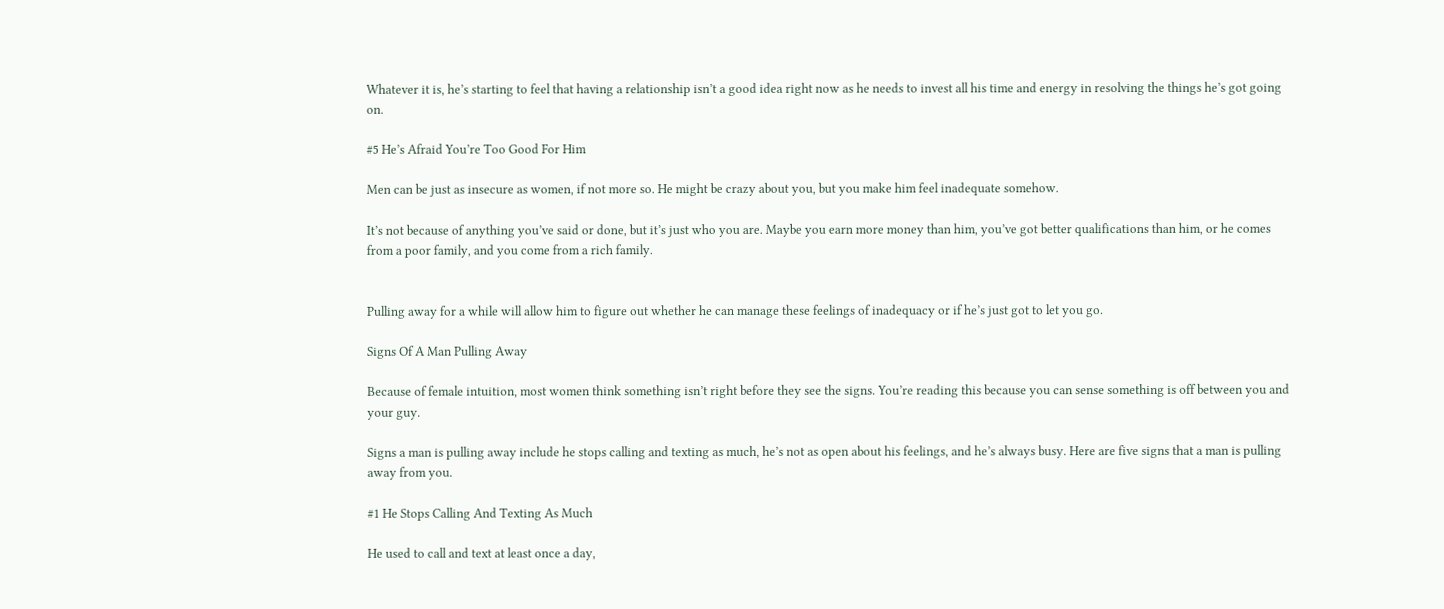Whatever it is, he’s starting to feel that having a relationship isn’t a good idea right now as he needs to invest all his time and energy in resolving the things he’s got going on.

#5 He’s Afraid You’re Too Good For Him

Men can be just as insecure as women, if not more so. He might be crazy about you, but you make him feel inadequate somehow.

It’s not because of anything you’ve said or done, but it’s just who you are. Maybe you earn more money than him, you’ve got better qualifications than him, or he comes from a poor family, and you come from a rich family.


Pulling away for a while will allow him to figure out whether he can manage these feelings of inadequacy or if he’s just got to let you go.

Signs Of A Man Pulling Away

Because of female intuition, most women think something isn’t right before they see the signs. You’re reading this because you can sense something is off between you and your guy.

Signs a man is pulling away include he stops calling and texting as much, he’s not as open about his feelings, and he’s always busy. Here are five signs that a man is pulling away from you.

#1 He Stops Calling And Texting As Much

He used to call and text at least once a day,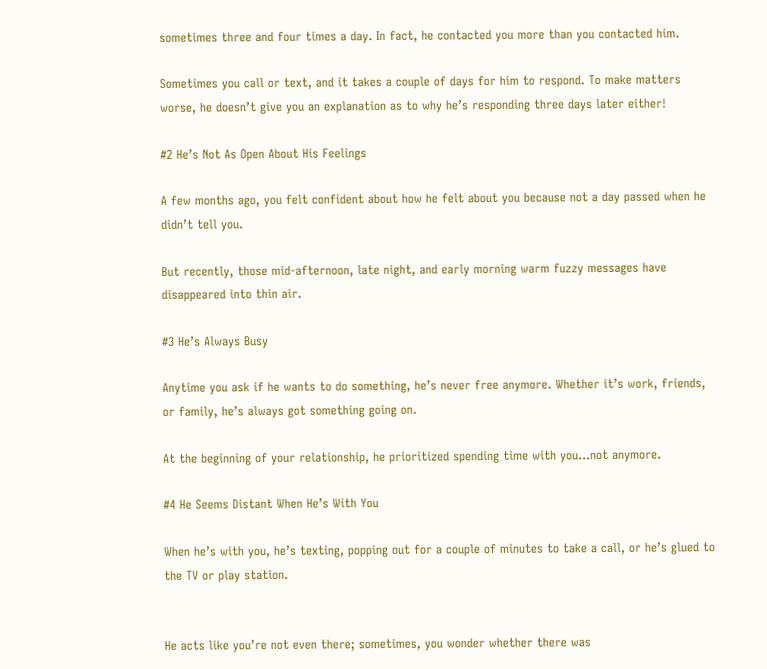sometimes three and four times a day. In fact, he contacted you more than you contacted him.

Sometimes you call or text, and it takes a couple of days for him to respond. To make matters worse, he doesn’t give you an explanation as to why he’s responding three days later either!

#2 He’s Not As Open About His Feelings

A few months ago, you felt confident about how he felt about you because not a day passed when he didn’t tell you.

But recently, those mid-afternoon, late night, and early morning warm fuzzy messages have disappeared into thin air.

#3 He’s Always Busy

Anytime you ask if he wants to do something, he’s never free anymore. Whether it’s work, friends, or family, he’s always got something going on.

At the beginning of your relationship, he prioritized spending time with you…not anymore.

#4 He Seems Distant When He’s With You

When he’s with you, he’s texting, popping out for a couple of minutes to take a call, or he’s glued to the TV or play station.


He acts like you’re not even there; sometimes, you wonder whether there was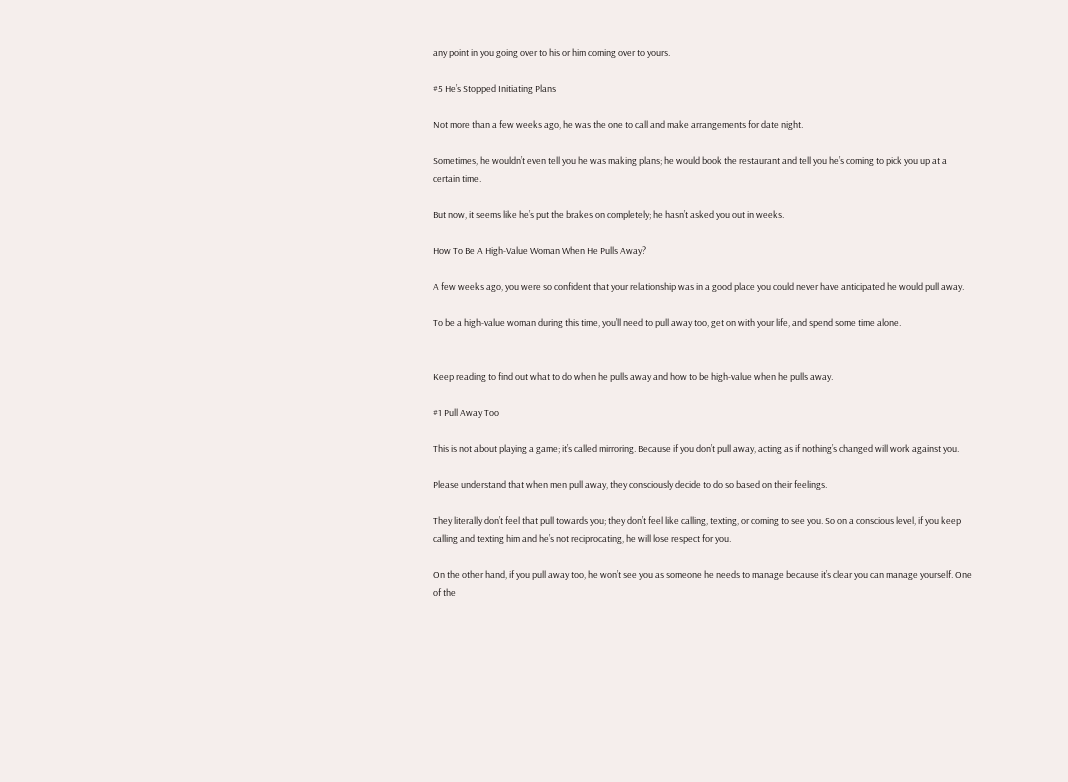any point in you going over to his or him coming over to yours.

#5 He’s Stopped Initiating Plans

Not more than a few weeks ago, he was the one to call and make arrangements for date night.

Sometimes, he wouldn’t even tell you he was making plans; he would book the restaurant and tell you he’s coming to pick you up at a certain time.

But now, it seems like he’s put the brakes on completely; he hasn’t asked you out in weeks.

How To Be A High-Value Woman When He Pulls Away?

A few weeks ago, you were so confident that your relationship was in a good place you could never have anticipated he would pull away.

To be a high-value woman during this time, you’ll need to pull away too, get on with your life, and spend some time alone.


Keep reading to find out what to do when he pulls away and how to be high-value when he pulls away.

#1 Pull Away Too

This is not about playing a game; it’s called mirroring. Because if you don’t pull away, acting as if nothing’s changed will work against you.

Please understand that when men pull away, they consciously decide to do so based on their feelings.

They literally don’t feel that pull towards you; they don’t feel like calling, texting, or coming to see you. So on a conscious level, if you keep calling and texting him and he’s not reciprocating, he will lose respect for you.

On the other hand, if you pull away too, he won’t see you as someone he needs to manage because it’s clear you can manage yourself. One of the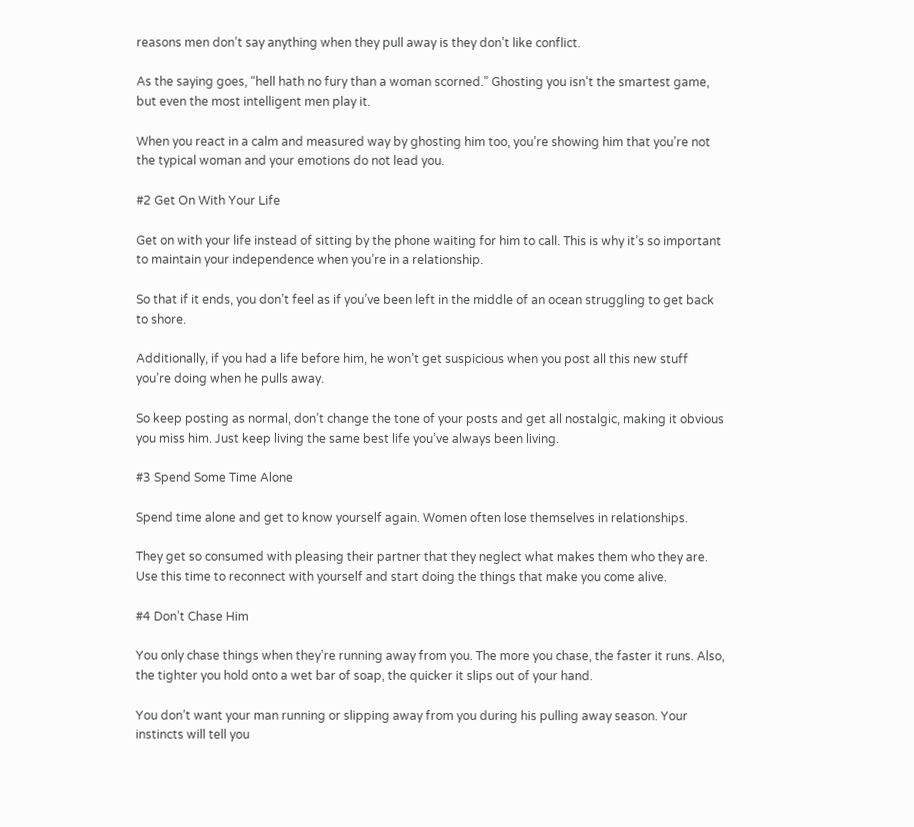reasons men don’t say anything when they pull away is they don’t like conflict.

As the saying goes, “hell hath no fury than a woman scorned.” Ghosting you isn’t the smartest game, but even the most intelligent men play it.

When you react in a calm and measured way by ghosting him too, you’re showing him that you’re not the typical woman and your emotions do not lead you.

#2 Get On With Your Life

Get on with your life instead of sitting by the phone waiting for him to call. This is why it’s so important to maintain your independence when you’re in a relationship.

So that if it ends, you don’t feel as if you’ve been left in the middle of an ocean struggling to get back to shore.

Additionally, if you had a life before him, he won’t get suspicious when you post all this new stuff you’re doing when he pulls away.

So keep posting as normal, don’t change the tone of your posts and get all nostalgic, making it obvious you miss him. Just keep living the same best life you’ve always been living.

#3 Spend Some Time Alone

Spend time alone and get to know yourself again. Women often lose themselves in relationships.

They get so consumed with pleasing their partner that they neglect what makes them who they are. Use this time to reconnect with yourself and start doing the things that make you come alive.

#4 Don’t Chase Him

You only chase things when they’re running away from you. The more you chase, the faster it runs. Also, the tighter you hold onto a wet bar of soap, the quicker it slips out of your hand.

You don’t want your man running or slipping away from you during his pulling away season. Your instincts will tell you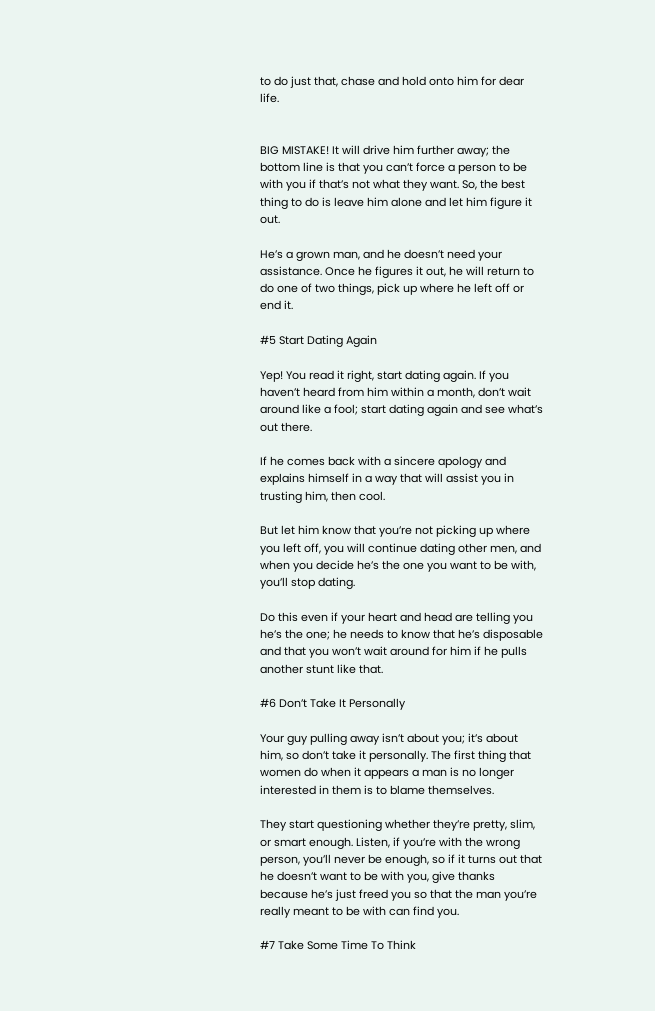to do just that, chase and hold onto him for dear life.


BIG MISTAKE! It will drive him further away; the bottom line is that you can’t force a person to be with you if that’s not what they want. So, the best thing to do is leave him alone and let him figure it out.

He’s a grown man, and he doesn’t need your assistance. Once he figures it out, he will return to do one of two things, pick up where he left off or end it.

#5 Start Dating Again

Yep! You read it right, start dating again. If you haven’t heard from him within a month, don’t wait around like a fool; start dating again and see what’s out there.

If he comes back with a sincere apology and explains himself in a way that will assist you in trusting him, then cool.

But let him know that you’re not picking up where you left off, you will continue dating other men, and when you decide he’s the one you want to be with, you’ll stop dating.

Do this even if your heart and head are telling you he’s the one; he needs to know that he’s disposable and that you won’t wait around for him if he pulls another stunt like that.

#6 Don’t Take It Personally

Your guy pulling away isn’t about you; it’s about him, so don’t take it personally. The first thing that women do when it appears a man is no longer interested in them is to blame themselves.

They start questioning whether they’re pretty, slim, or smart enough. Listen, if you’re with the wrong person, you’ll never be enough, so if it turns out that he doesn’t want to be with you, give thanks because he’s just freed you so that the man you’re really meant to be with can find you.

#7 Take Some Time To Think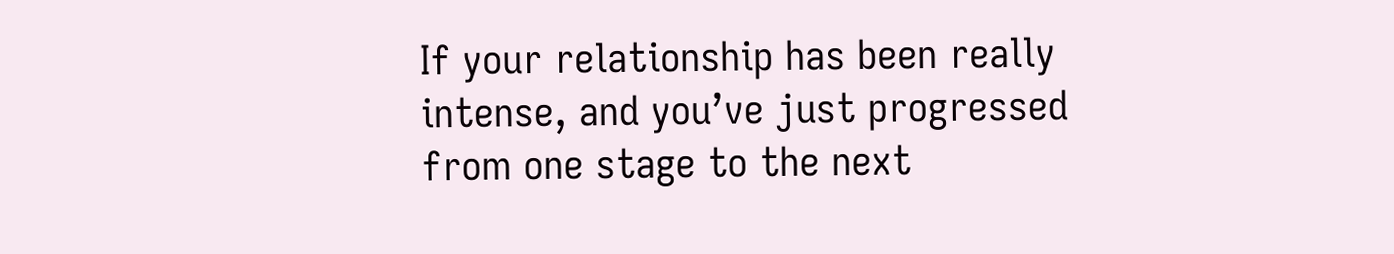If your relationship has been really intense, and you’ve just progressed from one stage to the next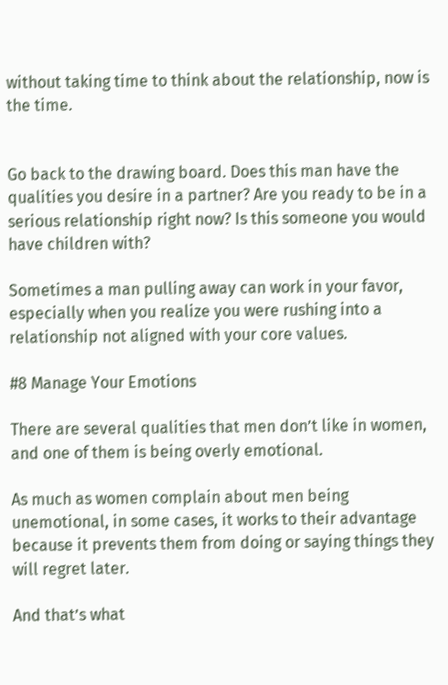without taking time to think about the relationship, now is the time.


Go back to the drawing board. Does this man have the qualities you desire in a partner? Are you ready to be in a serious relationship right now? Is this someone you would have children with?

Sometimes a man pulling away can work in your favor, especially when you realize you were rushing into a relationship not aligned with your core values.

#8 Manage Your Emotions

There are several qualities that men don’t like in women, and one of them is being overly emotional.

As much as women complain about men being unemotional, in some cases, it works to their advantage because it prevents them from doing or saying things they will regret later.

And that’s what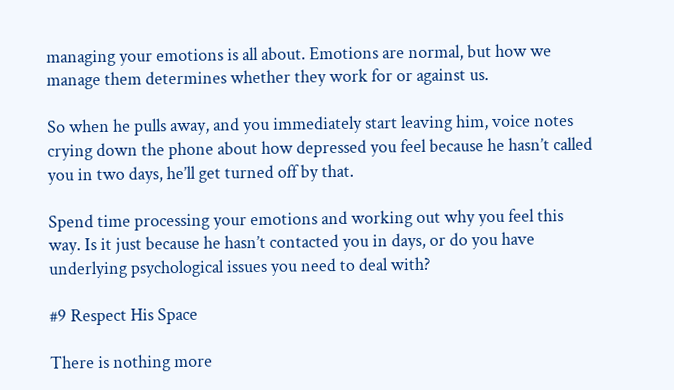managing your emotions is all about. Emotions are normal, but how we manage them determines whether they work for or against us.

So when he pulls away, and you immediately start leaving him, voice notes crying down the phone about how depressed you feel because he hasn’t called you in two days, he’ll get turned off by that.

Spend time processing your emotions and working out why you feel this way. Is it just because he hasn’t contacted you in days, or do you have underlying psychological issues you need to deal with?

#9 Respect His Space

There is nothing more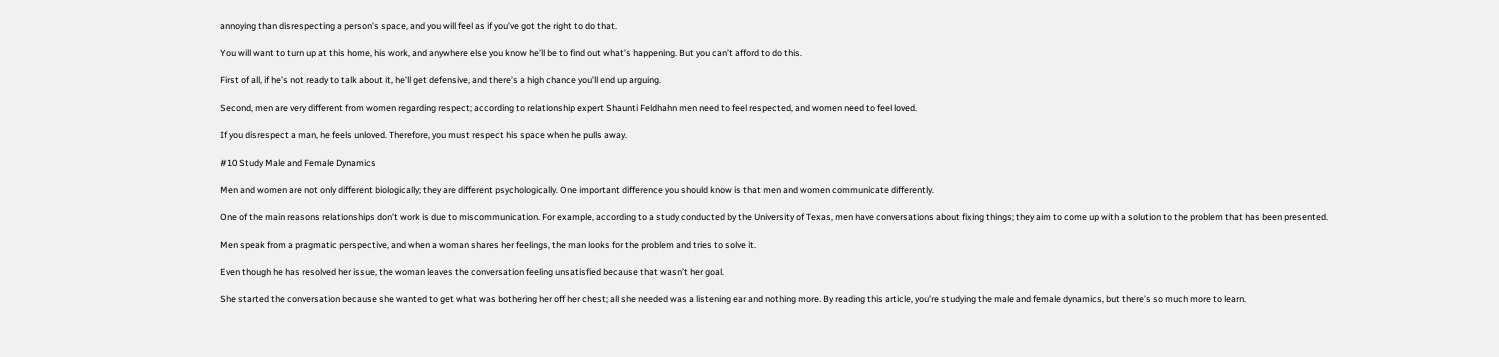annoying than disrespecting a person’s space, and you will feel as if you’ve got the right to do that.

You will want to turn up at this home, his work, and anywhere else you know he’ll be to find out what’s happening. But you can’t afford to do this.

First of all, if he’s not ready to talk about it, he’ll get defensive, and there’s a high chance you’ll end up arguing.

Second, men are very different from women regarding respect; according to relationship expert Shaunti Feldhahn men need to feel respected, and women need to feel loved.

If you disrespect a man, he feels unloved. Therefore, you must respect his space when he pulls away.

#10 Study Male and Female Dynamics

Men and women are not only different biologically; they are different psychologically. One important difference you should know is that men and women communicate differently.

One of the main reasons relationships don’t work is due to miscommunication. For example, according to a study conducted by the University of Texas, men have conversations about fixing things; they aim to come up with a solution to the problem that has been presented.

Men speak from a pragmatic perspective, and when a woman shares her feelings, the man looks for the problem and tries to solve it.

Even though he has resolved her issue, the woman leaves the conversation feeling unsatisfied because that wasn’t her goal.

She started the conversation because she wanted to get what was bothering her off her chest; all she needed was a listening ear and nothing more. By reading this article, you’re studying the male and female dynamics, but there’s so much more to learn.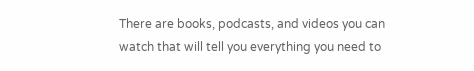There are books, podcasts, and videos you can watch that will tell you everything you need to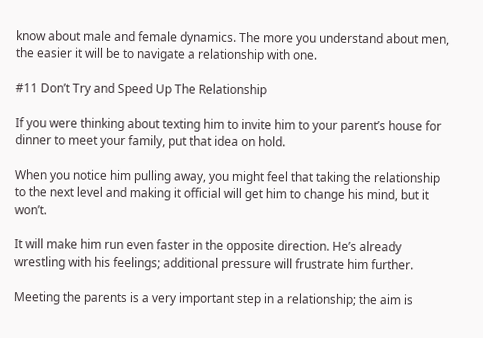know about male and female dynamics. The more you understand about men, the easier it will be to navigate a relationship with one.

#11 Don’t Try and Speed Up The Relationship

If you were thinking about texting him to invite him to your parent’s house for dinner to meet your family, put that idea on hold.

When you notice him pulling away, you might feel that taking the relationship to the next level and making it official will get him to change his mind, but it won’t.

It will make him run even faster in the opposite direction. He’s already wrestling with his feelings; additional pressure will frustrate him further.

Meeting the parents is a very important step in a relationship; the aim is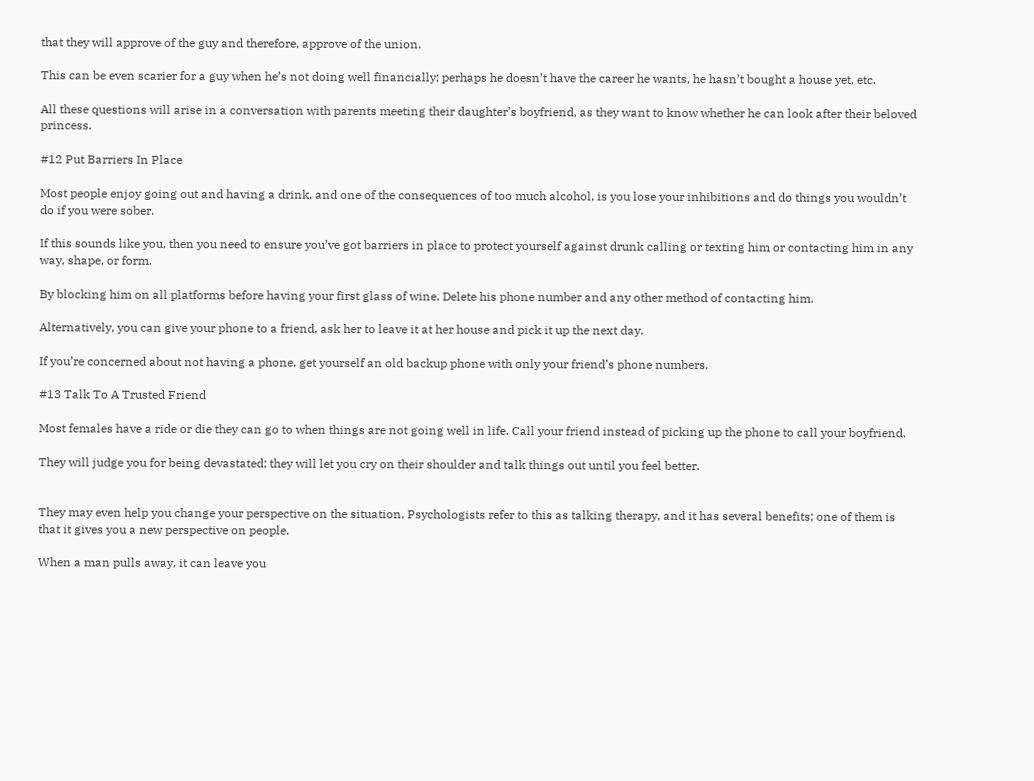that they will approve of the guy and therefore, approve of the union.

This can be even scarier for a guy when he’s not doing well financially; perhaps he doesn’t have the career he wants, he hasn’t bought a house yet, etc.

All these questions will arise in a conversation with parents meeting their daughter’s boyfriend, as they want to know whether he can look after their beloved princess.

#12 Put Barriers In Place

Most people enjoy going out and having a drink, and one of the consequences of too much alcohol, is you lose your inhibitions and do things you wouldn’t do if you were sober.

If this sounds like you, then you need to ensure you’ve got barriers in place to protect yourself against drunk calling or texting him or contacting him in any way, shape, or form.

By blocking him on all platforms before having your first glass of wine. Delete his phone number and any other method of contacting him.

Alternatively, you can give your phone to a friend, ask her to leave it at her house and pick it up the next day.

If you’re concerned about not having a phone, get yourself an old backup phone with only your friend’s phone numbers.

#13 Talk To A Trusted Friend

Most females have a ride or die they can go to when things are not going well in life. Call your friend instead of picking up the phone to call your boyfriend.

They will judge you for being devastated; they will let you cry on their shoulder and talk things out until you feel better.


They may even help you change your perspective on the situation. Psychologists refer to this as talking therapy, and it has several benefits; one of them is that it gives you a new perspective on people.

When a man pulls away, it can leave you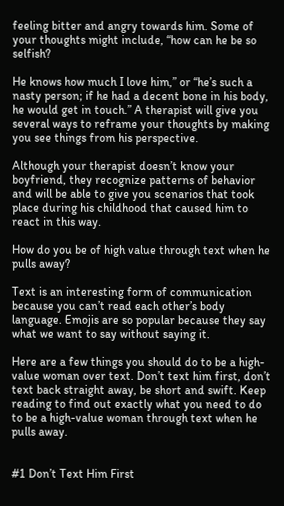feeling bitter and angry towards him. Some of your thoughts might include, “how can he be so selfish?

He knows how much I love him,” or “he’s such a nasty person; if he had a decent bone in his body, he would get in touch.” A therapist will give you several ways to reframe your thoughts by making you see things from his perspective.

Although your therapist doesn’t know your boyfriend, they recognize patterns of behavior and will be able to give you scenarios that took place during his childhood that caused him to react in this way.

How do you be of high value through text when he pulls away?

Text is an interesting form of communication because you can’t read each other’s body language. Emojis are so popular because they say what we want to say without saying it.

Here are a few things you should do to be a high-value woman over text. Don’t text him first, don’t text back straight away, be short and swift. Keep reading to find out exactly what you need to do to be a high-value woman through text when he pulls away.


#1 Don’t Text Him First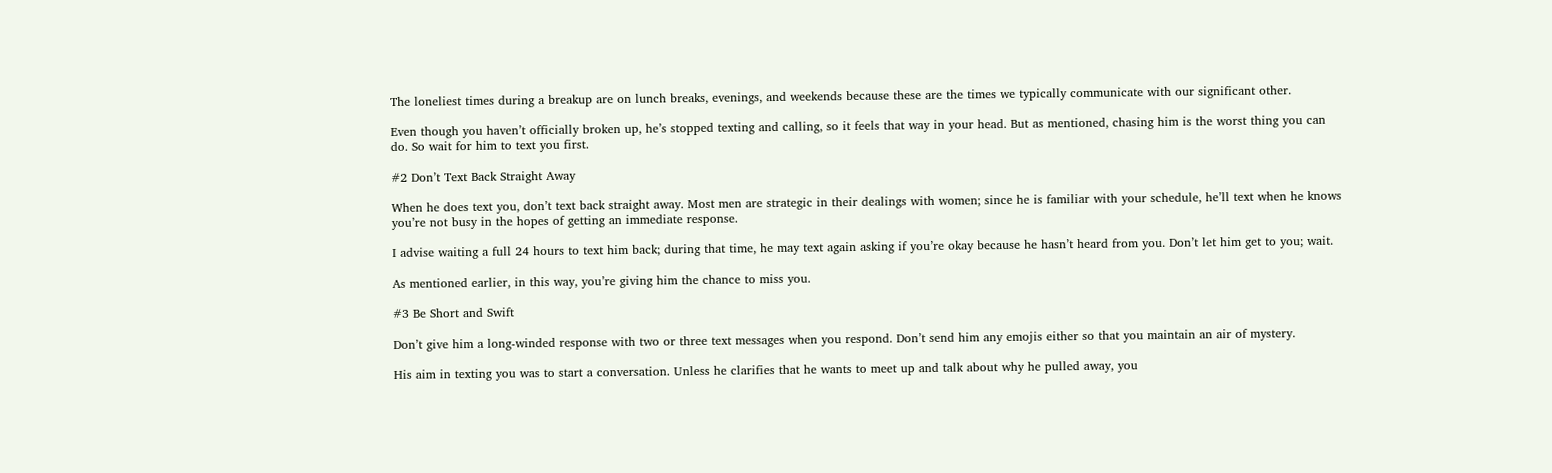The loneliest times during a breakup are on lunch breaks, evenings, and weekends because these are the times we typically communicate with our significant other.

Even though you haven’t officially broken up, he’s stopped texting and calling, so it feels that way in your head. But as mentioned, chasing him is the worst thing you can do. So wait for him to text you first.

#2 Don’t Text Back Straight Away

When he does text you, don’t text back straight away. Most men are strategic in their dealings with women; since he is familiar with your schedule, he’ll text when he knows you’re not busy in the hopes of getting an immediate response.

I advise waiting a full 24 hours to text him back; during that time, he may text again asking if you’re okay because he hasn’t heard from you. Don’t let him get to you; wait.

As mentioned earlier, in this way, you’re giving him the chance to miss you.

#3 Be Short and Swift

Don’t give him a long-winded response with two or three text messages when you respond. Don’t send him any emojis either so that you maintain an air of mystery.

His aim in texting you was to start a conversation. Unless he clarifies that he wants to meet up and talk about why he pulled away, you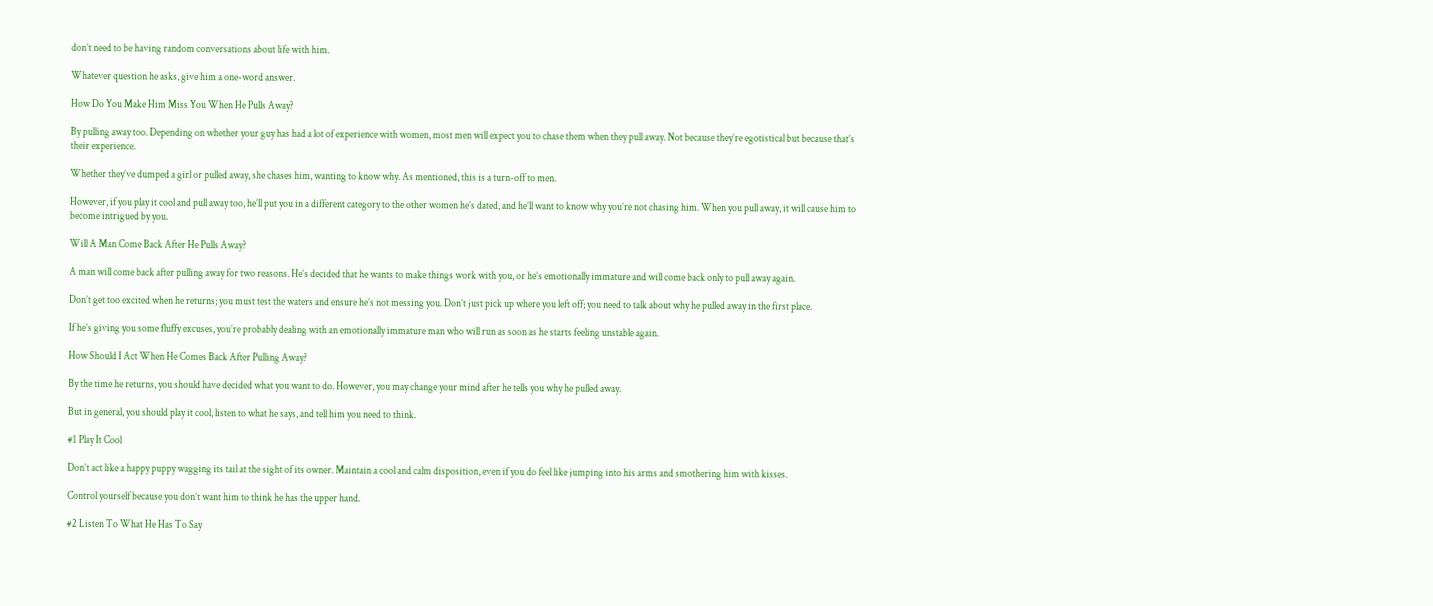don’t need to be having random conversations about life with him.

Whatever question he asks, give him a one-word answer.

How Do You Make Him Miss You When He Pulls Away?

By pulling away too. Depending on whether your guy has had a lot of experience with women, most men will expect you to chase them when they pull away. Not because they’re egotistical but because that’s their experience.

Whether they’ve dumped a girl or pulled away, she chases him, wanting to know why. As mentioned, this is a turn-off to men.

However, if you play it cool and pull away too, he’ll put you in a different category to the other women he’s dated, and he’ll want to know why you’re not chasing him. When you pull away, it will cause him to become intrigued by you.

Will A Man Come Back After He Pulls Away?

A man will come back after pulling away for two reasons. He’s decided that he wants to make things work with you, or he’s emotionally immature and will come back only to pull away again.

Don’t get too excited when he returns; you must test the waters and ensure he’s not messing you. Don’t just pick up where you left off; you need to talk about why he pulled away in the first place.

If he’s giving you some fluffy excuses, you’re probably dealing with an emotionally immature man who will run as soon as he starts feeling unstable again.

How Should I Act When He Comes Back After Pulling Away?

By the time he returns, you should have decided what you want to do. However, you may change your mind after he tells you why he pulled away.

But in general, you should play it cool, listen to what he says, and tell him you need to think.

#1 Play It Cool

Don’t act like a happy puppy wagging its tail at the sight of its owner. Maintain a cool and calm disposition, even if you do feel like jumping into his arms and smothering him with kisses.

Control yourself because you don’t want him to think he has the upper hand.

#2 Listen To What He Has To Say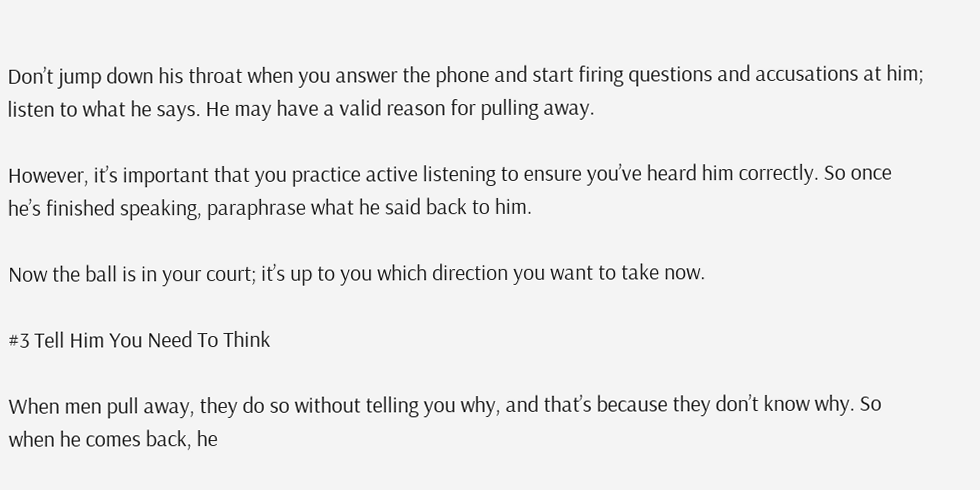Don’t jump down his throat when you answer the phone and start firing questions and accusations at him; listen to what he says. He may have a valid reason for pulling away.

However, it’s important that you practice active listening to ensure you’ve heard him correctly. So once he’s finished speaking, paraphrase what he said back to him.

Now the ball is in your court; it’s up to you which direction you want to take now.

#3 Tell Him You Need To Think

When men pull away, they do so without telling you why, and that’s because they don’t know why. So when he comes back, he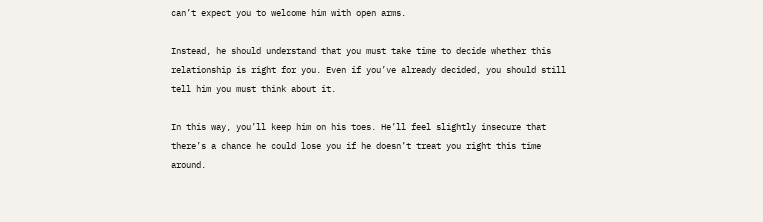can’t expect you to welcome him with open arms.

Instead, he should understand that you must take time to decide whether this relationship is right for you. Even if you’ve already decided, you should still tell him you must think about it.

In this way, you’ll keep him on his toes. He’ll feel slightly insecure that there’s a chance he could lose you if he doesn’t treat you right this time around.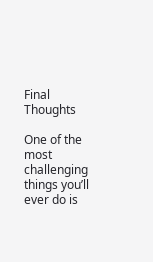Final Thoughts

One of the most challenging things you’ll ever do is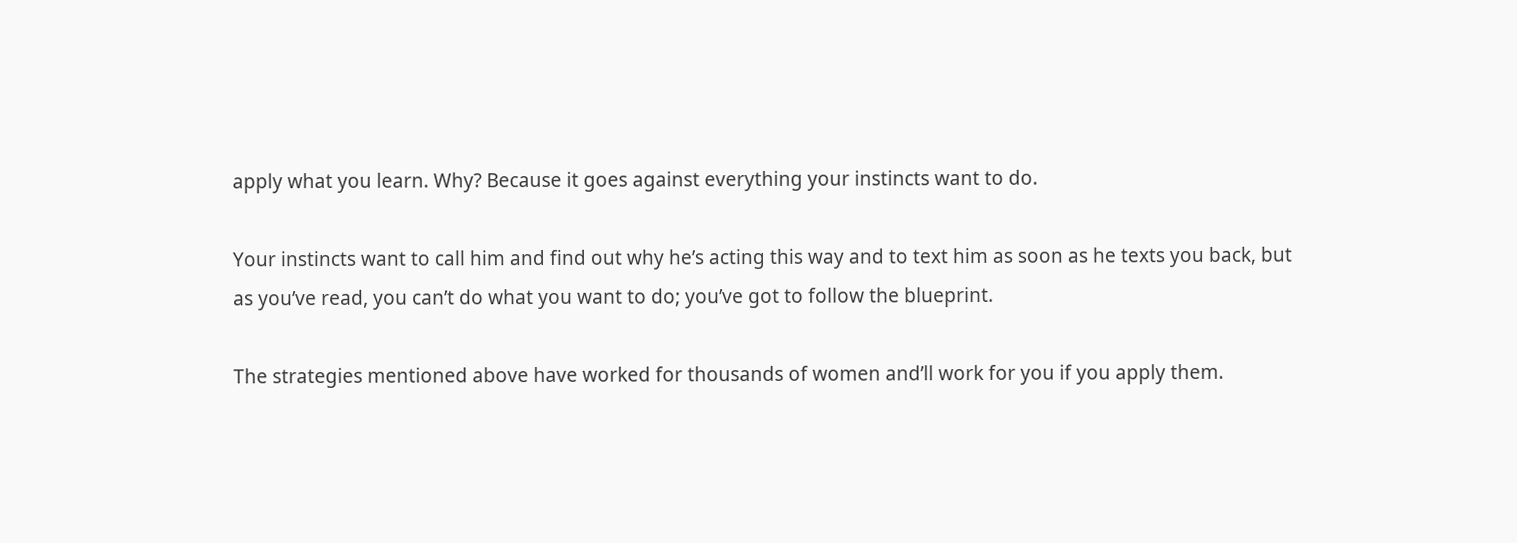apply what you learn. Why? Because it goes against everything your instincts want to do.

Your instincts want to call him and find out why he’s acting this way and to text him as soon as he texts you back, but as you’ve read, you can’t do what you want to do; you’ve got to follow the blueprint.

The strategies mentioned above have worked for thousands of women and’ll work for you if you apply them.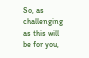So, as challenging as this will be for you,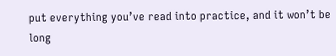put everything you’ve read into practice, and it won’t be long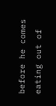before he comes eating out of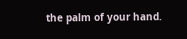the palm of your hand.